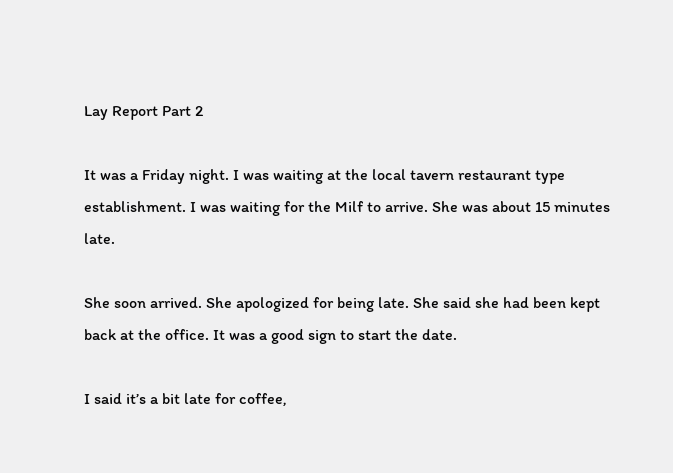Lay Report Part 2

It was a Friday night. I was waiting at the local tavern restaurant type establishment. I was waiting for the Milf to arrive. She was about 15 minutes late.

She soon arrived. She apologized for being late. She said she had been kept back at the office. It was a good sign to start the date.

I said it’s a bit late for coffee,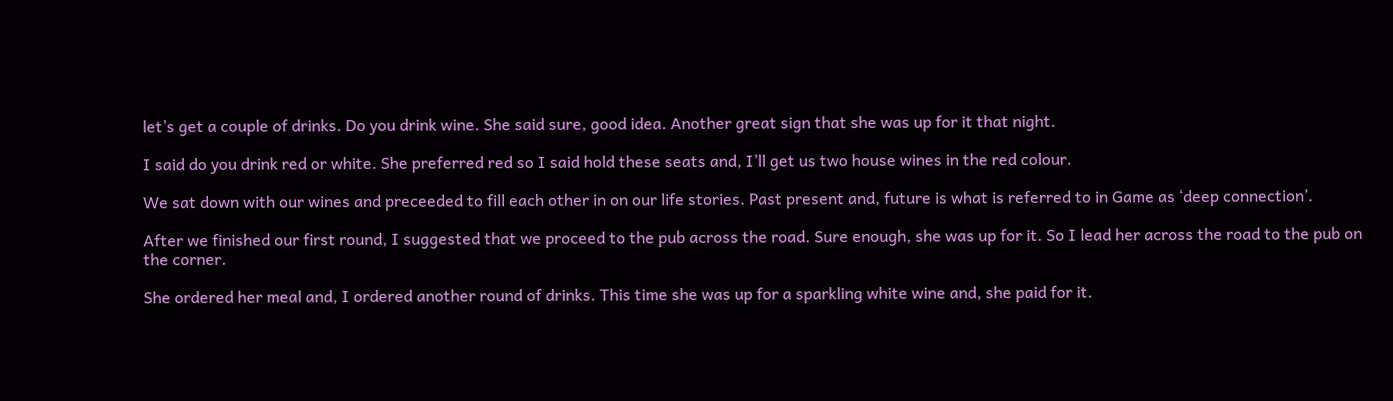let’s get a couple of drinks. Do you drink wine. She said sure, good idea. Another great sign that she was up for it that night.

I said do you drink red or white. She preferred red so I said hold these seats and, I’ll get us two house wines in the red colour.

We sat down with our wines and preceeded to fill each other in on our life stories. Past present and, future is what is referred to in Game as ‘deep connection’.

After we finished our first round, I suggested that we proceed to the pub across the road. Sure enough, she was up for it. So I lead her across the road to the pub on the corner.

She ordered her meal and, I ordered another round of drinks. This time she was up for a sparkling white wine and, she paid for it.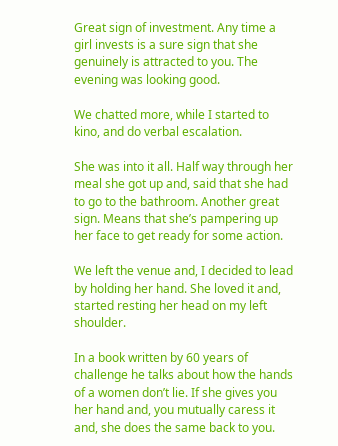Great sign of investment. Any time a girl invests is a sure sign that she genuinely is attracted to you. The evening was looking good.

We chatted more, while I started to kino, and do verbal escalation.

She was into it all. Half way through her meal she got up and, said that she had to go to the bathroom. Another great sign. Means that she’s pampering up her face to get ready for some action.

We left the venue and, I decided to lead by holding her hand. She loved it and, started resting her head on my left shoulder.

In a book written by 60 years of challenge he talks about how the hands of a women don’t lie. If she gives you her hand and, you mutually caress it and, she does the same back to you.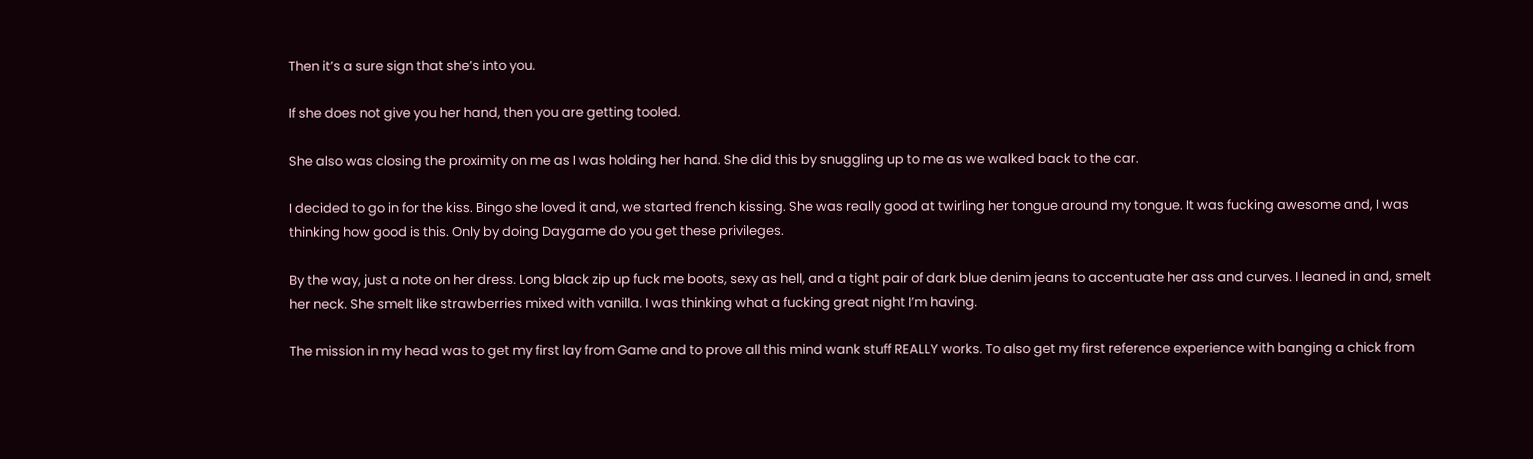Then it’s a sure sign that she’s into you.

If she does not give you her hand, then you are getting tooled.

She also was closing the proximity on me as I was holding her hand. She did this by snuggling up to me as we walked back to the car.

I decided to go in for the kiss. Bingo she loved it and, we started french kissing. She was really good at twirling her tongue around my tongue. It was fucking awesome and, I was thinking how good is this. Only by doing Daygame do you get these privileges.

By the way, just a note on her dress. Long black zip up fuck me boots, sexy as hell, and a tight pair of dark blue denim jeans to accentuate her ass and curves. I leaned in and, smelt her neck. She smelt like strawberries mixed with vanilla. I was thinking what a fucking great night I’m having.

The mission in my head was to get my first lay from Game and to prove all this mind wank stuff REALLY works. To also get my first reference experience with banging a chick from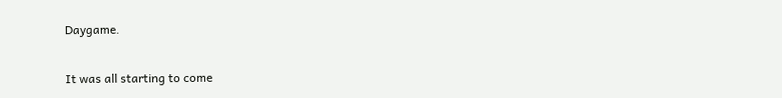Daygame.

It was all starting to come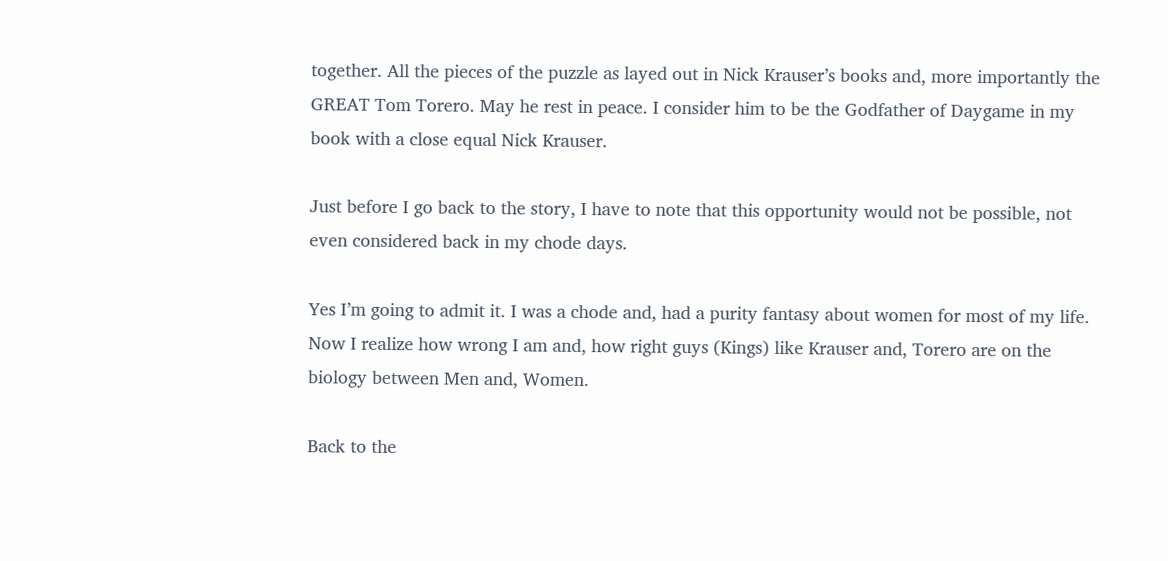together. All the pieces of the puzzle as layed out in Nick Krauser’s books and, more importantly the GREAT Tom Torero. May he rest in peace. I consider him to be the Godfather of Daygame in my book with a close equal Nick Krauser.

Just before I go back to the story, I have to note that this opportunity would not be possible, not even considered back in my chode days.

Yes I’m going to admit it. I was a chode and, had a purity fantasy about women for most of my life. Now I realize how wrong I am and, how right guys (Kings) like Krauser and, Torero are on the biology between Men and, Women.

Back to the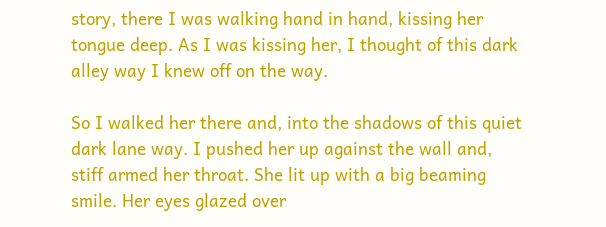story, there I was walking hand in hand, kissing her tongue deep. As I was kissing her, I thought of this dark alley way I knew off on the way.

So I walked her there and, into the shadows of this quiet dark lane way. I pushed her up against the wall and, stiff armed her throat. She lit up with a big beaming smile. Her eyes glazed over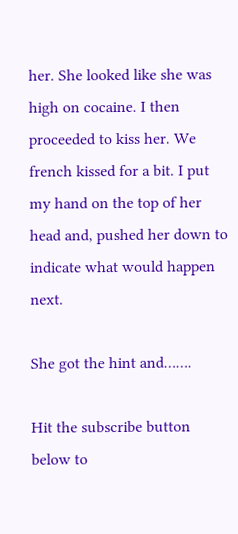her. She looked like she was high on cocaine. I then proceeded to kiss her. We french kissed for a bit. I put my hand on the top of her head and, pushed her down to indicate what would happen next.

She got the hint and…….

Hit the subscribe button below to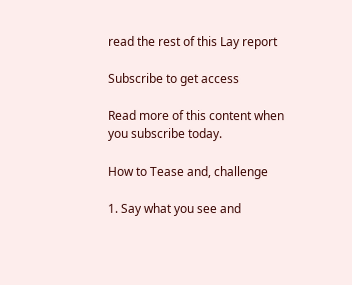read the rest of this Lay report

Subscribe to get access

Read more of this content when you subscribe today.

How to Tease and, challenge

1. Say what you see and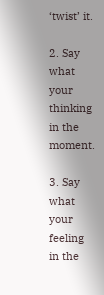‘twist’ it.

2. Say what your thinking in the moment.

3. Say what your feeling in the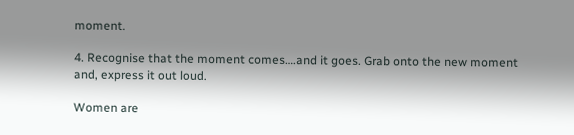moment.

4. Recognise that the moment comes….and it goes. Grab onto the new moment and, express it out loud.

Women are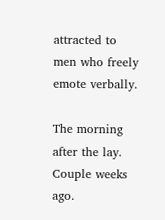attracted to men who freely emote verbally.

The morning after the lay. Couple weeks ago.